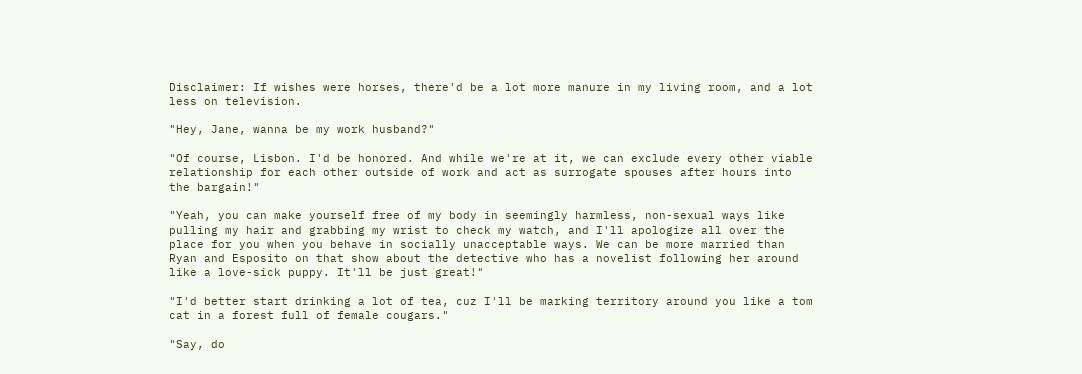Disclaimer: If wishes were horses, there'd be a lot more manure in my living room, and a lot less on television.

"Hey, Jane, wanna be my work husband?"

"Of course, Lisbon. I'd be honored. And while we're at it, we can exclude every other viable relationship for each other outside of work and act as surrogate spouses after hours into the bargain!"

"Yeah, you can make yourself free of my body in seemingly harmless, non-sexual ways like pulling my hair and grabbing my wrist to check my watch, and I'll apologize all over the place for you when you behave in socially unacceptable ways. We can be more married than Ryan and Esposito on that show about the detective who has a novelist following her around like a love-sick puppy. It'll be just great!"

"I'd better start drinking a lot of tea, cuz I'll be marking territory around you like a tom cat in a forest full of female cougars."

"Say, do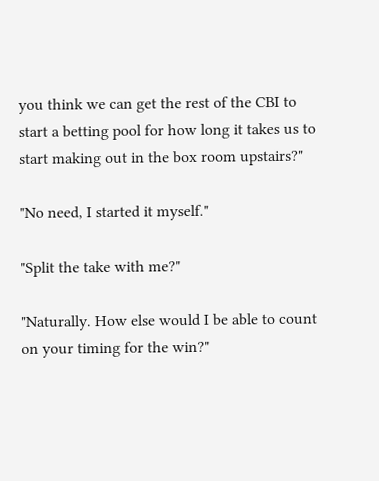you think we can get the rest of the CBI to start a betting pool for how long it takes us to start making out in the box room upstairs?"

"No need, I started it myself."

"Split the take with me?"

"Naturally. How else would I be able to count on your timing for the win?"